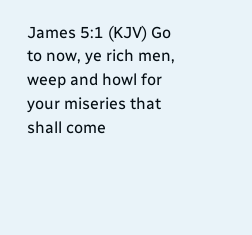James 5:1 (KJV) Go to now, ye rich men, weep and howl for your miseries that shall come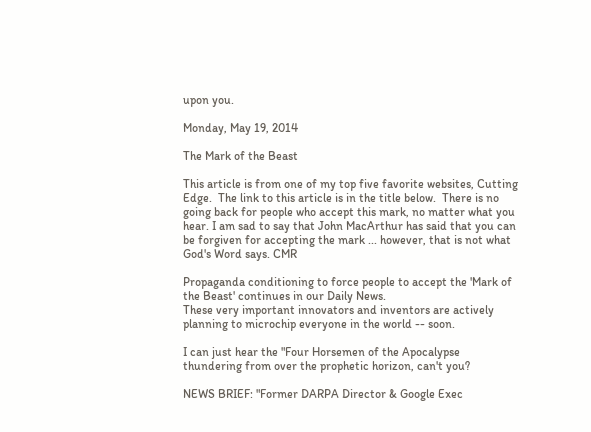upon you.

Monday, May 19, 2014

The Mark of the Beast

This article is from one of my top five favorite websites, Cutting Edge.  The link to this article is in the title below.  There is no going back for people who accept this mark, no matter what you hear. I am sad to say that John MacArthur has said that you can be forgiven for accepting the mark ... however, that is not what God's Word says. CMR

Propaganda conditioning to force people to accept the 'Mark of the Beast' continues in our Daily News.
These very important innovators and inventors are actively planning to microchip everyone in the world -- soon.

I can just hear the "Four Horsemen of the Apocalypse thundering from over the prophetic horizon, can't you?

NEWS BRIEF: "Former DARPA Director & Google Exec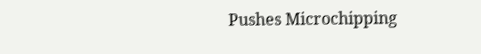Pushes Microchipping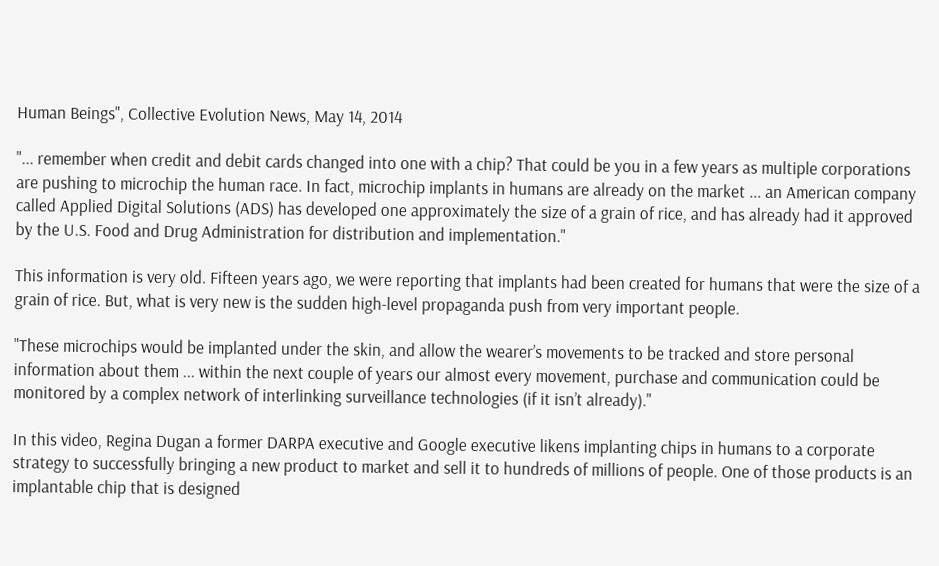Human Beings", Collective Evolution News, May 14, 2014

"... remember when credit and debit cards changed into one with a chip? That could be you in a few years as multiple corporations are pushing to microchip the human race. In fact, microchip implants in humans are already on the market ... an American company called Applied Digital Solutions (ADS) has developed one approximately the size of a grain of rice, and has already had it approved by the U.S. Food and Drug Administration for distribution and implementation."

This information is very old. Fifteen years ago, we were reporting that implants had been created for humans that were the size of a grain of rice. But, what is very new is the sudden high-level propaganda push from very important people.

"These microchips would be implanted under the skin, and allow the wearer’s movements to be tracked and store personal information about them ... within the next couple of years our almost every movement, purchase and communication could be monitored by a complex network of interlinking surveillance technologies (if it isn’t already)."

In this video, Regina Dugan a former DARPA executive and Google executive likens implanting chips in humans to a corporate strategy to successfully bringing a new product to market and sell it to hundreds of millions of people. One of those products is an implantable chip that is designed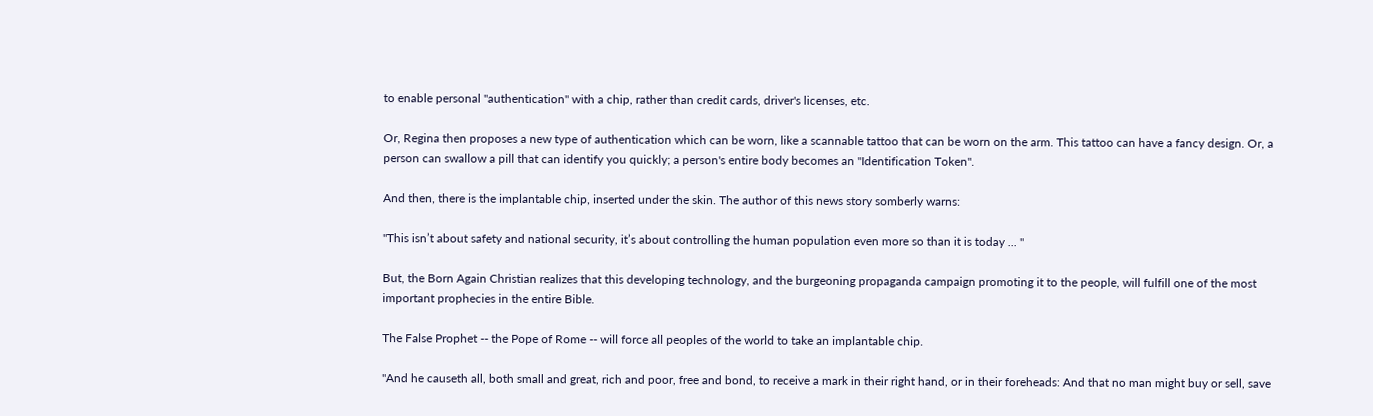to enable personal "authentication" with a chip, rather than credit cards, driver's licenses, etc.

Or, Regina then proposes a new type of authentication which can be worn, like a scannable tattoo that can be worn on the arm. This tattoo can have a fancy design. Or, a person can swallow a pill that can identify you quickly; a person's entire body becomes an "Identification Token".

And then, there is the implantable chip, inserted under the skin. The author of this news story somberly warns:

"This isn’t about safety and national security, it’s about controlling the human population even more so than it is today ... "

But, the Born Again Christian realizes that this developing technology, and the burgeoning propaganda campaign promoting it to the people, will fulfill one of the most important prophecies in the entire Bible.

The False Prophet -- the Pope of Rome -- will force all peoples of the world to take an implantable chip.

"And he causeth all, both small and great, rich and poor, free and bond, to receive a mark in their right hand, or in their foreheads: And that no man might buy or sell, save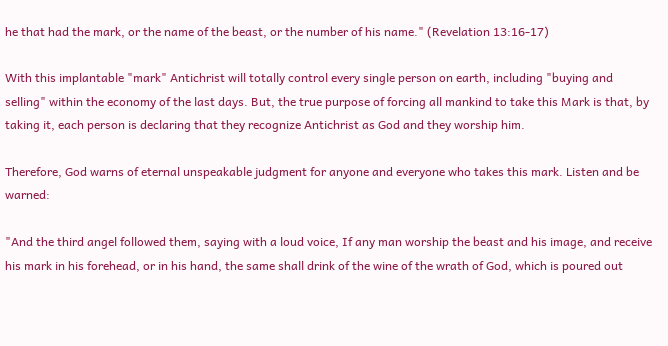he that had the mark, or the name of the beast, or the number of his name." (Revelation 13:16-17)

With this implantable "mark" Antichrist will totally control every single person on earth, including "buying and selling" within the economy of the last days. But, the true purpose of forcing all mankind to take this Mark is that, by taking it, each person is declaring that they recognize Antichrist as God and they worship him.

Therefore, God warns of eternal unspeakable judgment for anyone and everyone who takes this mark. Listen and be warned:

"And the third angel followed them, saying with a loud voice, If any man worship the beast and his image, and receive his mark in his forehead, or in his hand, the same shall drink of the wine of the wrath of God, which is poured out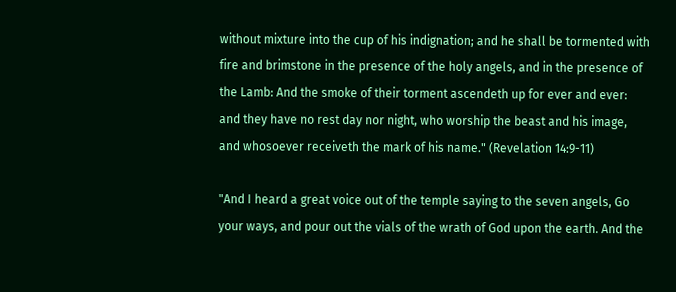without mixture into the cup of his indignation; and he shall be tormented with fire and brimstone in the presence of the holy angels, and in the presence of the Lamb: And the smoke of their torment ascendeth up for ever and ever: and they have no rest day nor night, who worship the beast and his image, and whosoever receiveth the mark of his name." (Revelation 14:9-11)

"And I heard a great voice out of the temple saying to the seven angels, Go your ways, and pour out the vials of the wrath of God upon the earth. And the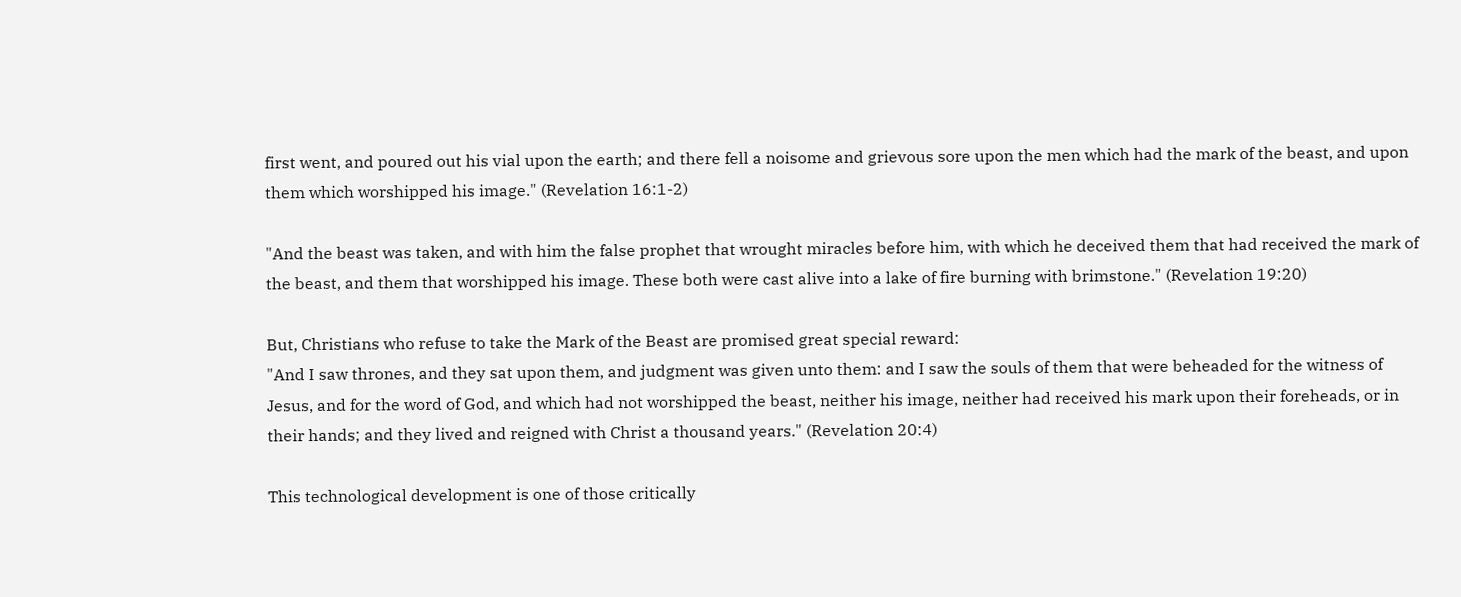first went, and poured out his vial upon the earth; and there fell a noisome and grievous sore upon the men which had the mark of the beast, and upon them which worshipped his image." (Revelation 16:1-2)

"And the beast was taken, and with him the false prophet that wrought miracles before him, with which he deceived them that had received the mark of the beast, and them that worshipped his image. These both were cast alive into a lake of fire burning with brimstone." (Revelation 19:20)

But, Christians who refuse to take the Mark of the Beast are promised great special reward:
"And I saw thrones, and they sat upon them, and judgment was given unto them: and I saw the souls of them that were beheaded for the witness of Jesus, and for the word of God, and which had not worshipped the beast, neither his image, neither had received his mark upon their foreheads, or in their hands; and they lived and reigned with Christ a thousand years." (Revelation 20:4)

This technological development is one of those critically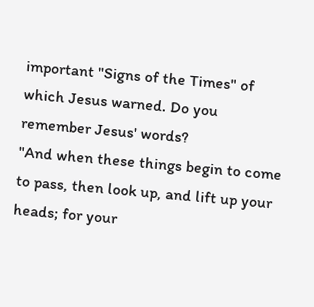important "Signs of the Times" of which Jesus warned. Do you remember Jesus' words?
"And when these things begin to come to pass, then look up, and lift up your heads; for your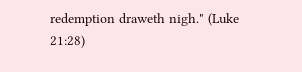redemption draweth nigh." (Luke 21:28)